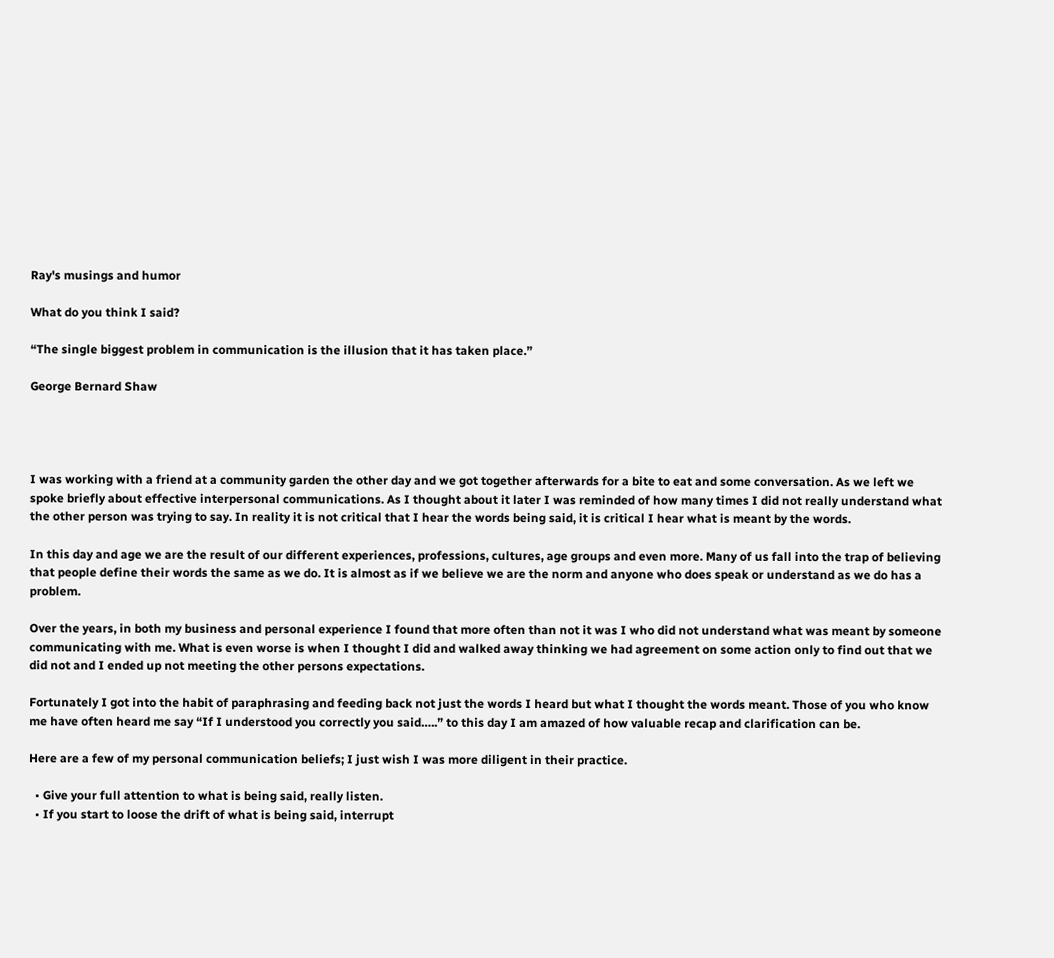Ray's musings and humor

What do you think I said?

“The single biggest problem in communication is the illusion that it has taken place.”

George Bernard Shaw




I was working with a friend at a community garden the other day and we got together afterwards for a bite to eat and some conversation. As we left we spoke briefly about effective interpersonal communications. As I thought about it later I was reminded of how many times I did not really understand what the other person was trying to say. In reality it is not critical that I hear the words being said, it is critical I hear what is meant by the words.

In this day and age we are the result of our different experiences, professions, cultures, age groups and even more. Many of us fall into the trap of believing that people define their words the same as we do. It is almost as if we believe we are the norm and anyone who does speak or understand as we do has a problem.

Over the years, in both my business and personal experience I found that more often than not it was I who did not understand what was meant by someone communicating with me. What is even worse is when I thought I did and walked away thinking we had agreement on some action only to find out that we did not and I ended up not meeting the other persons expectations.

Fortunately I got into the habit of paraphrasing and feeding back not just the words I heard but what I thought the words meant. Those of you who know me have often heard me say “If I understood you correctly you said…..” to this day I am amazed of how valuable recap and clarification can be.

Here are a few of my personal communication beliefs; I just wish I was more diligent in their practice.

  • Give your full attention to what is being said, really listen.
  • If you start to loose the drift of what is being said, interrupt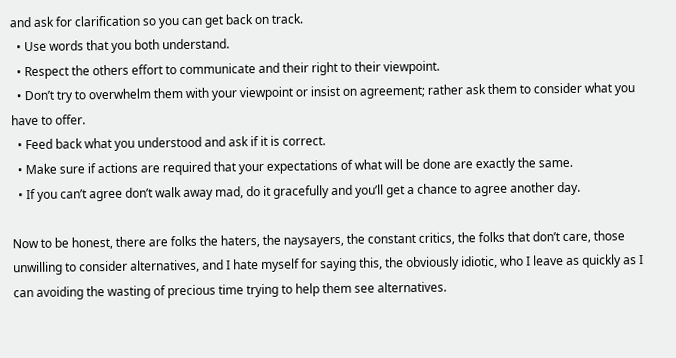and ask for clarification so you can get back on track.
  • Use words that you both understand.
  • Respect the others effort to communicate and their right to their viewpoint.
  • Don’t try to overwhelm them with your viewpoint or insist on agreement; rather ask them to consider what you have to offer.
  • Feed back what you understood and ask if it is correct.
  • Make sure if actions are required that your expectations of what will be done are exactly the same.
  • If you can’t agree don’t walk away mad, do it gracefully and you’ll get a chance to agree another day.

Now to be honest, there are folks the haters, the naysayers, the constant critics, the folks that don’t care, those unwilling to consider alternatives, and I hate myself for saying this, the obviously idiotic, who I leave as quickly as I can avoiding the wasting of precious time trying to help them see alternatives.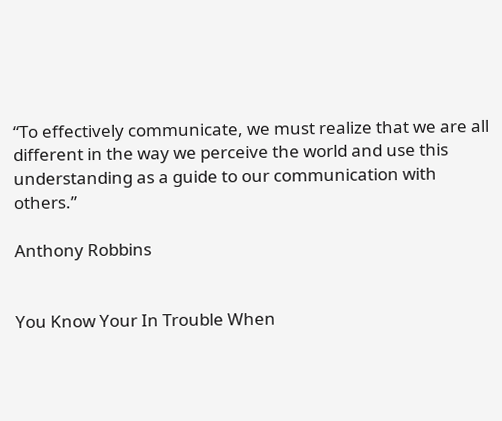“To effectively communicate, we must realize that we are all different in the way we perceive the world and use this understanding as a guide to our communication with others.”

Anthony Robbins


You Know Your In Trouble When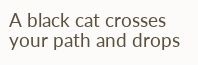A black cat crosses your path and drops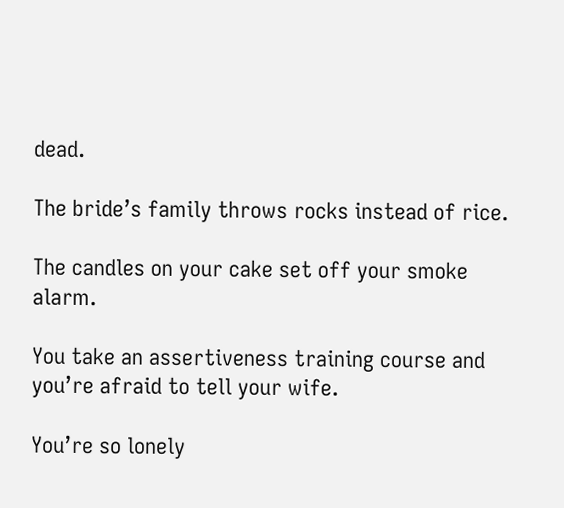dead.

The bride’s family throws rocks instead of rice.

The candles on your cake set off your smoke alarm.

You take an assertiveness training course and you’re afraid to tell your wife.

You’re so lonely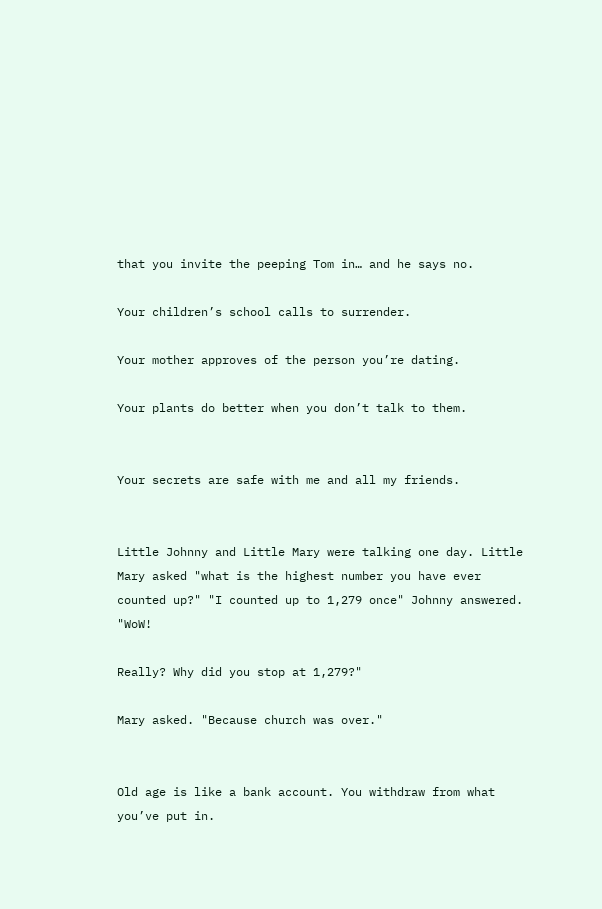that you invite the peeping Tom in… and he says no.

Your children’s school calls to surrender.

Your mother approves of the person you’re dating.

Your plants do better when you don’t talk to them.


Your secrets are safe with me and all my friends.


Little Johnny and Little Mary were talking one day. Little Mary asked "what is the highest number you have ever counted up?" "I counted up to 1,279 once" Johnny answered. "WoW!

Really? Why did you stop at 1,279?"

Mary asked. "Because church was over."


Old age is like a bank account. You withdraw from what you’ve put in.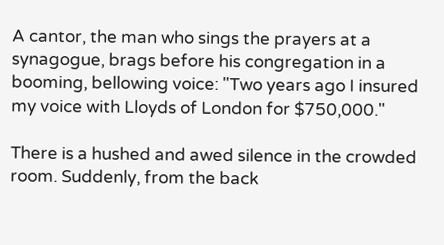A cantor, the man who sings the prayers at a synagogue, brags before his congregation in a booming, bellowing voice: "Two years ago I insured my voice with Lloyds of London for $750,000."

There is a hushed and awed silence in the crowded room. Suddenly, from the back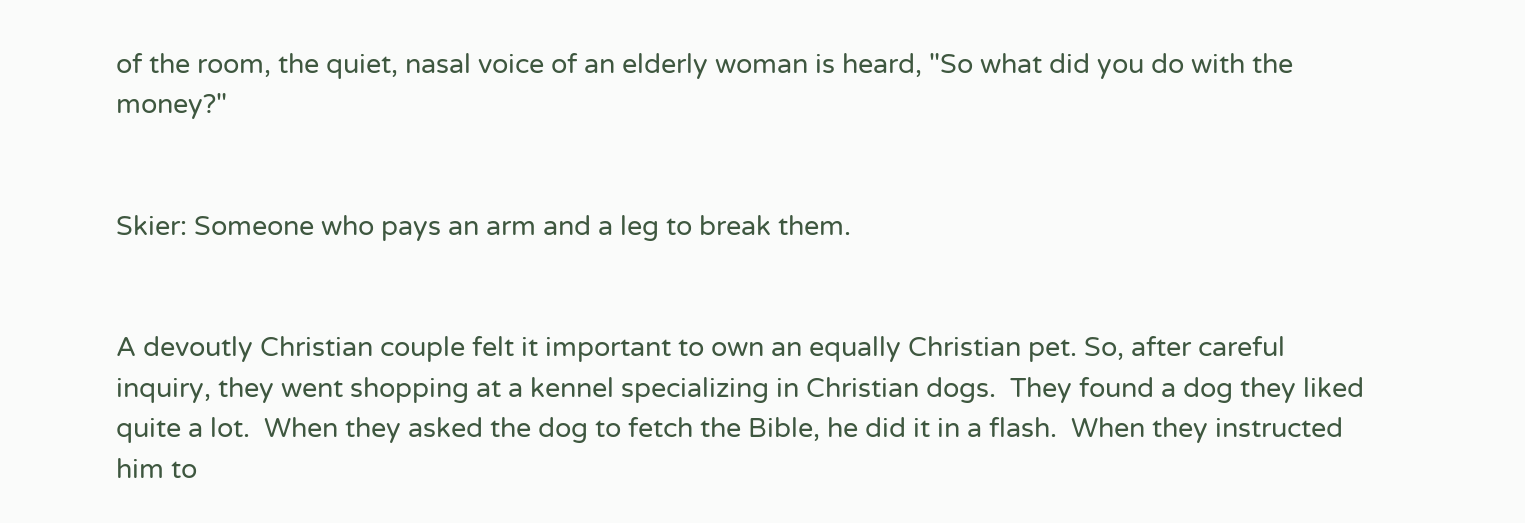of the room, the quiet, nasal voice of an elderly woman is heard, "So what did you do with the money?"


Skier: Someone who pays an arm and a leg to break them.


A devoutly Christian couple felt it important to own an equally Christian pet. So, after careful inquiry, they went shopping at a kennel specializing in Christian dogs.  They found a dog they liked quite a lot.  When they asked the dog to fetch the Bible, he did it in a flash.  When they instructed him to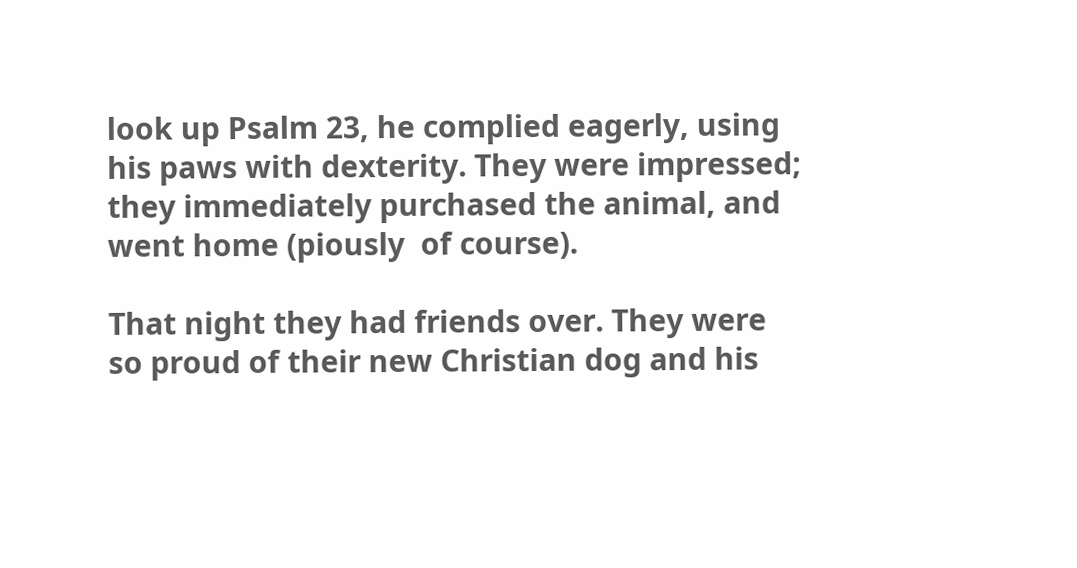look up Psalm 23, he complied eagerly, using his paws with dexterity. They were impressed; they immediately purchased the animal, and went home (piously  of course).

That night they had friends over. They were so proud of their new Christian dog and his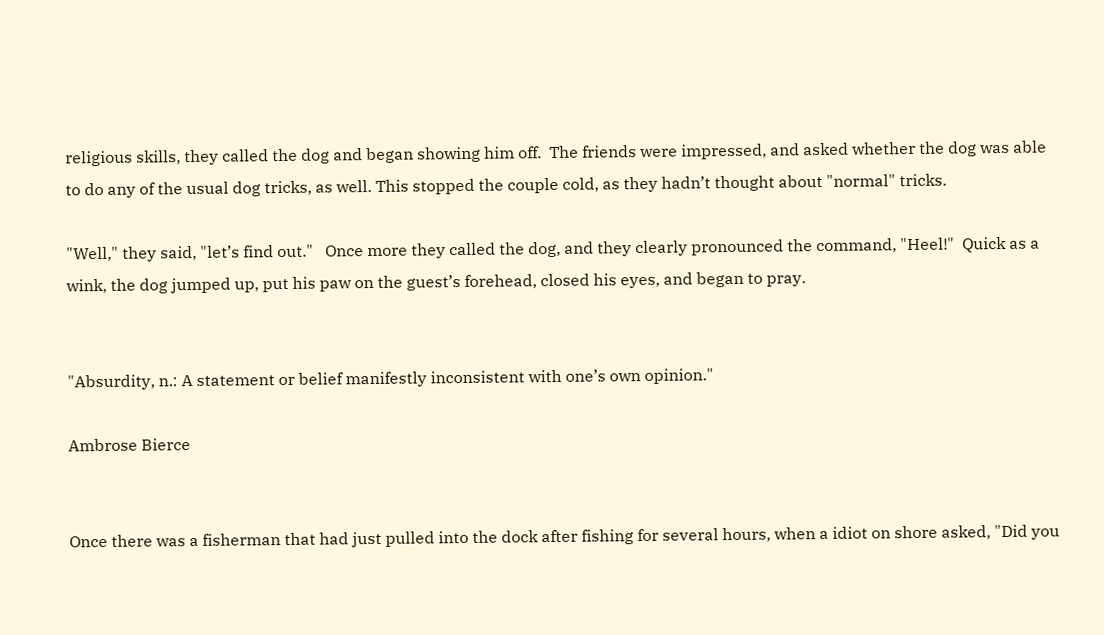religious skills, they called the dog and began showing him off.  The friends were impressed, and asked whether the dog was able to do any of the usual dog tricks, as well. This stopped the couple cold, as they hadn’t thought about "normal" tricks.

"Well," they said, "let’s find out."   Once more they called the dog, and they clearly pronounced the command, "Heel!"  Quick as a wink, the dog jumped up, put his paw on the guest’s forehead, closed his eyes, and began to pray.


"Absurdity, n.: A statement or belief manifestly inconsistent with one’s own opinion."

Ambrose Bierce


Once there was a fisherman that had just pulled into the dock after fishing for several hours, when a idiot on shore asked, "Did you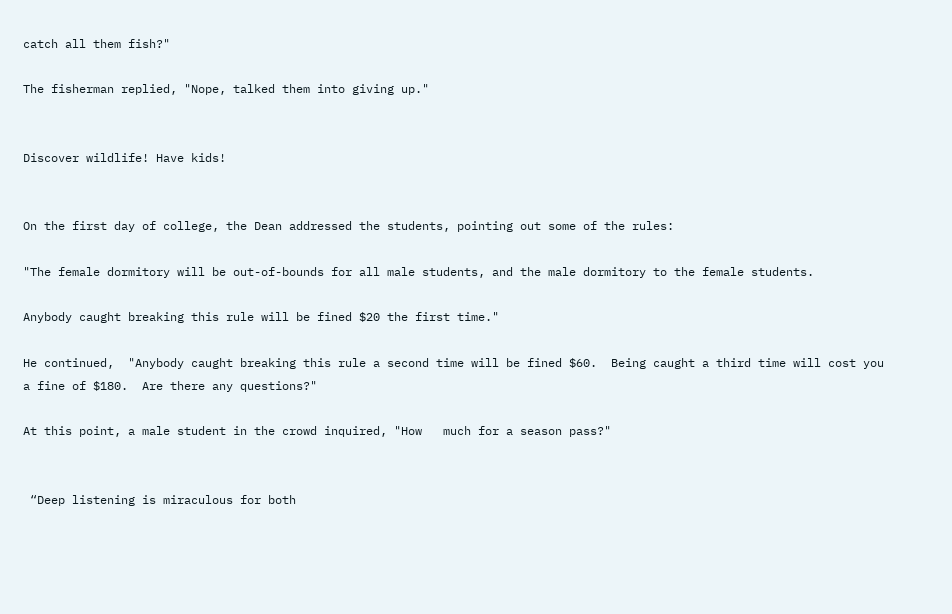catch all them fish?"

The fisherman replied, "Nope, talked them into giving up."


Discover wildlife! Have kids!


On the first day of college, the Dean addressed the students, pointing out some of the rules:

"The female dormitory will be out-of-bounds for all male students, and the male dormitory to the female students.

Anybody caught breaking this rule will be fined $20 the first time."

He continued,  "Anybody caught breaking this rule a second time will be fined $60.  Being caught a third time will cost you a fine of $180.  Are there any questions?"

At this point, a male student in the crowd inquired, "How   much for a season pass?"


 “Deep listening is miraculous for both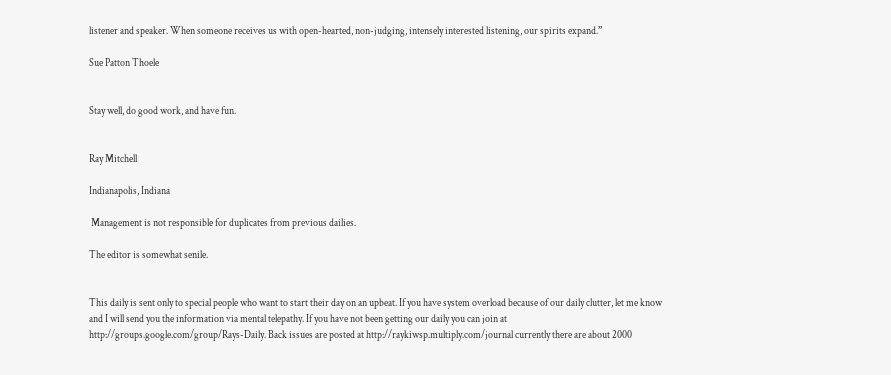listener and speaker. When someone receives us with open-hearted, non-judging, intensely interested listening, our spirits expand.”

Sue Patton Thoele


Stay well, do good work, and have fun.


Ray Mitchell

Indianapolis, Indiana

 Management is not responsible for duplicates from previous dailies.

The editor is somewhat senile.


This daily is sent only to special people who want to start their day on an upbeat. If you have system overload because of our daily clutter, let me know and I will send you the information via mental telepathy. If you have not been getting our daily you can join at http://groups.google.com/group/Rays-Daily. Back issues are posted at http://raykiwsp.multiply.com/journal currently there are about 2000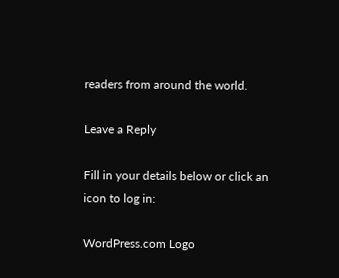readers from around the world.

Leave a Reply

Fill in your details below or click an icon to log in:

WordPress.com Logo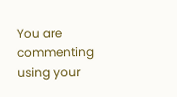You are commenting using your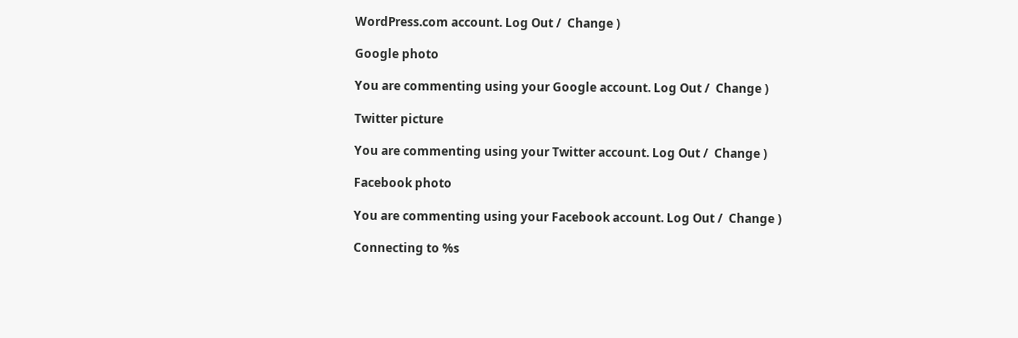WordPress.com account. Log Out /  Change )

Google photo

You are commenting using your Google account. Log Out /  Change )

Twitter picture

You are commenting using your Twitter account. Log Out /  Change )

Facebook photo

You are commenting using your Facebook account. Log Out /  Change )

Connecting to %s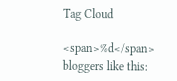Tag Cloud

<span>%d</span> bloggers like this: